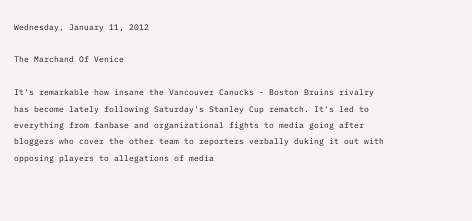Wednesday, January 11, 2012

The Marchand Of Venice

It's remarkable how insane the Vancouver Canucks - Boston Bruins rivalry has become lately following Saturday's Stanley Cup rematch. It's led to everything from fanbase and organizational fights to media going after bloggers who cover the other team to reporters verbally duking it out with opposing players to allegations of media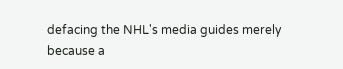defacing the NHL's media guides merely because a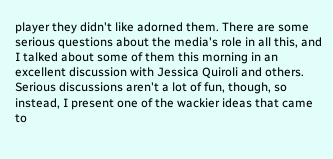player they didn't like adorned them. There are some serious questions about the media's role in all this, and I talked about some of them this morning in an excellent discussion with Jessica Quiroli and others. Serious discussions aren't a lot of fun, though, so instead, I present one of the wackier ideas that came to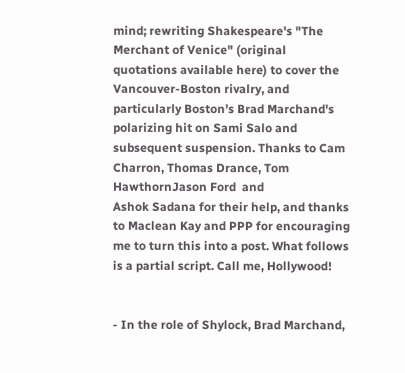mind; rewriting Shakespeare's "The Merchant of Venice" (original quotations available here) to cover the Vancouver-Boston rivalry, and particularly Boston's Brad Marchand's polarizing hit on Sami Salo and subsequent suspension. Thanks to Cam Charron, Thomas Drance, Tom HawthornJason Ford  and
Ashok Sadana for their help, and thanks to Maclean Kay and PPP for encouraging me to turn this into a post. What follows is a partial script. Call me, Hollywood!


- In the role of Shylock, Brad Marchand,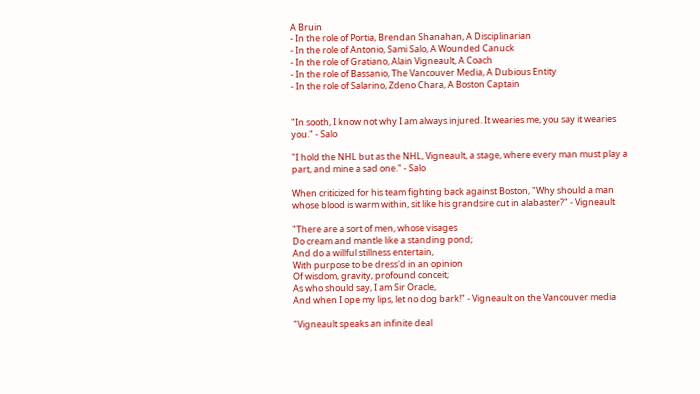A Bruin
- In the role of Portia, Brendan Shanahan, A Disciplinarian
- In the role of Antonio, Sami Salo, A Wounded Canuck
- In the role of Gratiano, Alain Vigneault, A Coach
- In the role of Bassanio, The Vancouver Media, A Dubious Entity
- In the role of Salarino, Zdeno Chara, A Boston Captain


"In sooth, I know not why I am always injured. It wearies me, you say it wearies you." - Salo

"I hold the NHL but as the NHL, Vigneault, a stage, where every man must play a part, and mine a sad one." - Salo

When criticized for his team fighting back against Boston, "Why should a man whose blood is warm within, sit like his grandsire cut in alabaster?" - Vigneault

"There are a sort of men, whose visages
Do cream and mantle like a standing pond;
And do a willful stillness entertain,
With purpose to be dress'd in an opinion
Of wisdom, gravity, profound conceit;
As who should say, I am Sir Oracle,
And when I ope my lips, let no dog bark!" - Vigneault on the Vancouver media

"Vigneault speaks an infinite deal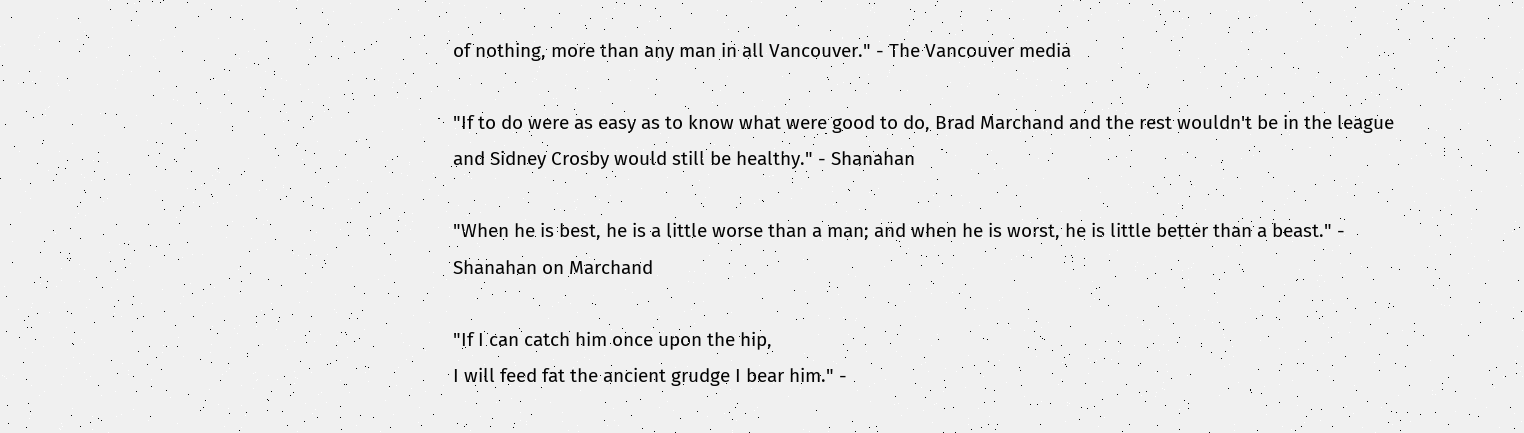of nothing, more than any man in all Vancouver." - The Vancouver media

"If to do were as easy as to know what were good to do, Brad Marchand and the rest wouldn't be in the league and Sidney Crosby would still be healthy." - Shanahan

"When he is best, he is a little worse than a man; and when he is worst, he is little better than a beast." - Shanahan on Marchand

"If I can catch him once upon the hip,
I will feed fat the ancient grudge I bear him." -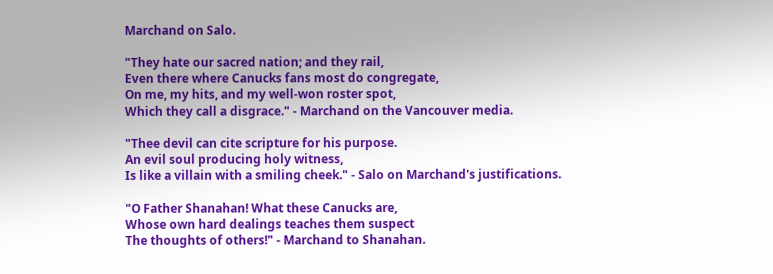Marchand on Salo.

"They hate our sacred nation; and they rail,
Even there where Canucks fans most do congregate,
On me, my hits, and my well-won roster spot,
Which they call a disgrace." - Marchand on the Vancouver media.

"Thee devil can cite scripture for his purpose.
An evil soul producing holy witness,
Is like a villain with a smiling cheek." - Salo on Marchand's justifications.

"O Father Shanahan! What these Canucks are,
Whose own hard dealings teaches them suspect
The thoughts of others!" - Marchand to Shanahan.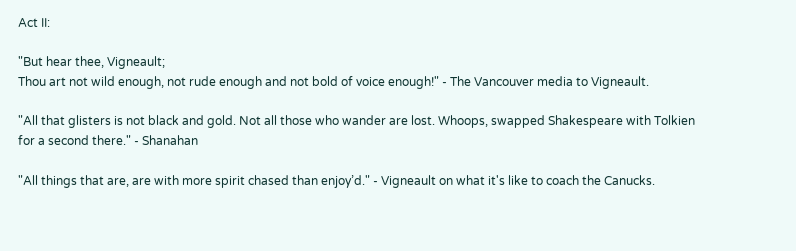Act II:

"But hear thee, Vigneault;
Thou art not wild enough, not rude enough and not bold of voice enough!" - The Vancouver media to Vigneault.

"All that glisters is not black and gold. Not all those who wander are lost. Whoops, swapped Shakespeare with Tolkien for a second there." - Shanahan

"All things that are, are with more spirit chased than enjoy’d." - Vigneault on what it's like to coach the Canucks.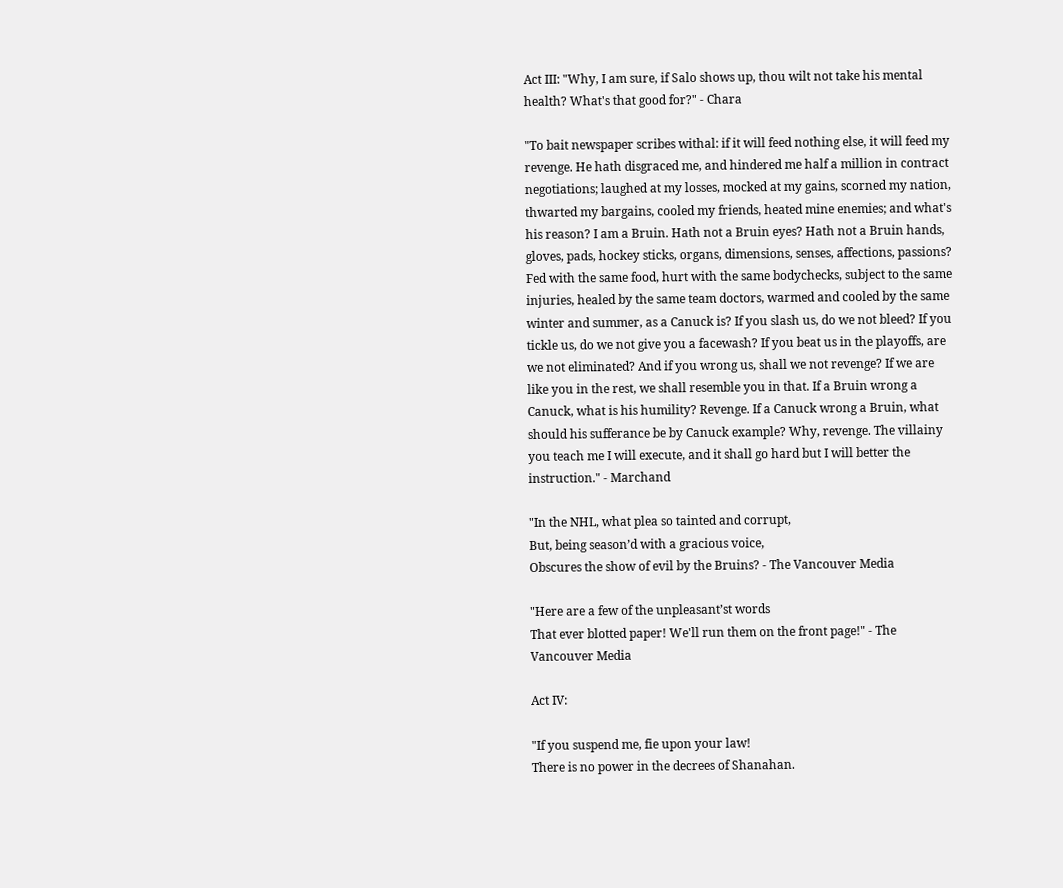Act III: "Why, I am sure, if Salo shows up, thou wilt not take his mental health? What's that good for?" - Chara

"To bait newspaper scribes withal: if it will feed nothing else, it will feed my revenge. He hath disgraced me, and hindered me half a million in contract negotiations; laughed at my losses, mocked at my gains, scorned my nation, thwarted my bargains, cooled my friends, heated mine enemies; and what's his reason? I am a Bruin. Hath not a Bruin eyes? Hath not a Bruin hands, gloves, pads, hockey sticks, organs, dimensions, senses, affections, passions? Fed with the same food, hurt with the same bodychecks, subject to the same injuries, healed by the same team doctors, warmed and cooled by the same winter and summer, as a Canuck is? If you slash us, do we not bleed? If you tickle us, do we not give you a facewash? If you beat us in the playoffs, are we not eliminated? And if you wrong us, shall we not revenge? If we are like you in the rest, we shall resemble you in that. If a Bruin wrong a Canuck, what is his humility? Revenge. If a Canuck wrong a Bruin, what should his sufferance be by Canuck example? Why, revenge. The villainy you teach me I will execute, and it shall go hard but I will better the instruction." - Marchand

"In the NHL, what plea so tainted and corrupt,
But, being season’d with a gracious voice,
Obscures the show of evil by the Bruins? - The Vancouver Media

"Here are a few of the unpleasant’st words
That ever blotted paper! We'll run them on the front page!" - The Vancouver Media

Act IV:

"If you suspend me, fie upon your law!
There is no power in the decrees of Shanahan.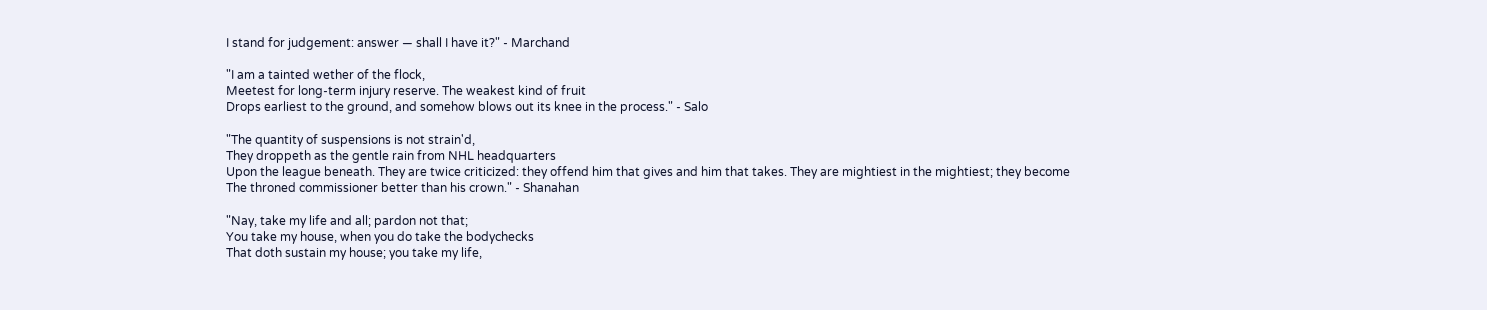I stand for judgement: answer — shall I have it?" - Marchand

"I am a tainted wether of the flock,
Meetest for long-term injury reserve. The weakest kind of fruit
Drops earliest to the ground, and somehow blows out its knee in the process." - Salo

"The quantity of suspensions is not strain'd,
They droppeth as the gentle rain from NHL headquarters
Upon the league beneath. They are twice criticized: they offend him that gives and him that takes. They are mightiest in the mightiest; they become
The throned commissioner better than his crown." - Shanahan

"Nay, take my life and all; pardon not that;
You take my house, when you do take the bodychecks
That doth sustain my house; you take my life,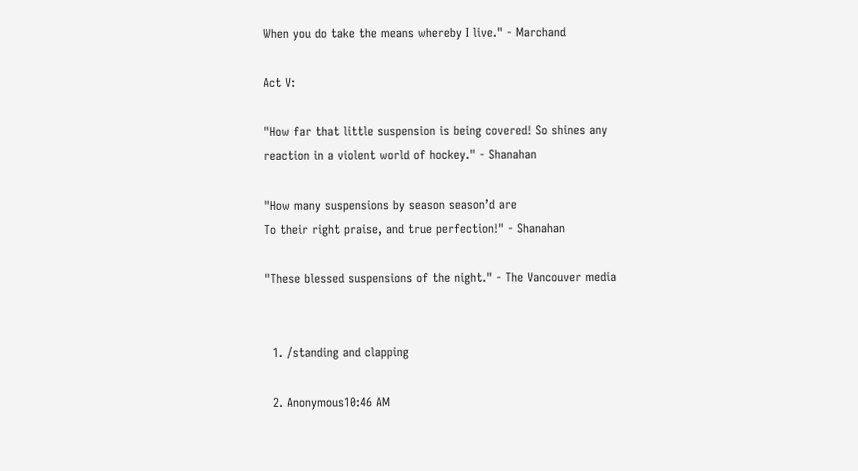When you do take the means whereby I live." - Marchand

Act V:

"How far that little suspension is being covered! So shines any reaction in a violent world of hockey." - Shanahan

"How many suspensions by season season’d are
To their right praise, and true perfection!" - Shanahan

"These blessed suspensions of the night." - The Vancouver media


  1. /standing and clapping

  2. Anonymous10:46 AM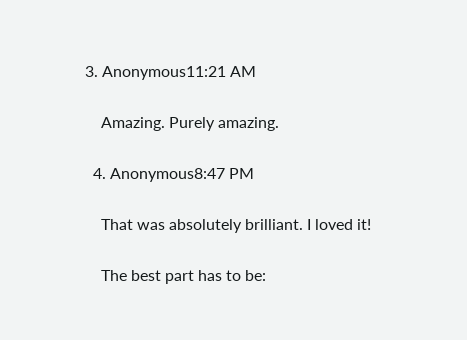3. Anonymous11:21 AM

    Amazing. Purely amazing.

  4. Anonymous8:47 PM

    That was absolutely brilliant. I loved it!

    The best part has to be: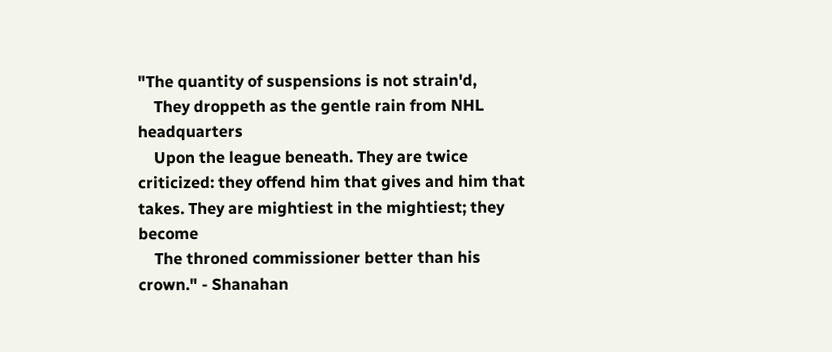"The quantity of suspensions is not strain'd,
    They droppeth as the gentle rain from NHL headquarters
    Upon the league beneath. They are twice criticized: they offend him that gives and him that takes. They are mightiest in the mightiest; they become
    The throned commissioner better than his crown." - Shanahan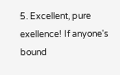5. Excellent, pure exellence! If anyone's bound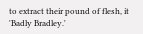to extract their pound of flesh, it 'Badly Bradley.'